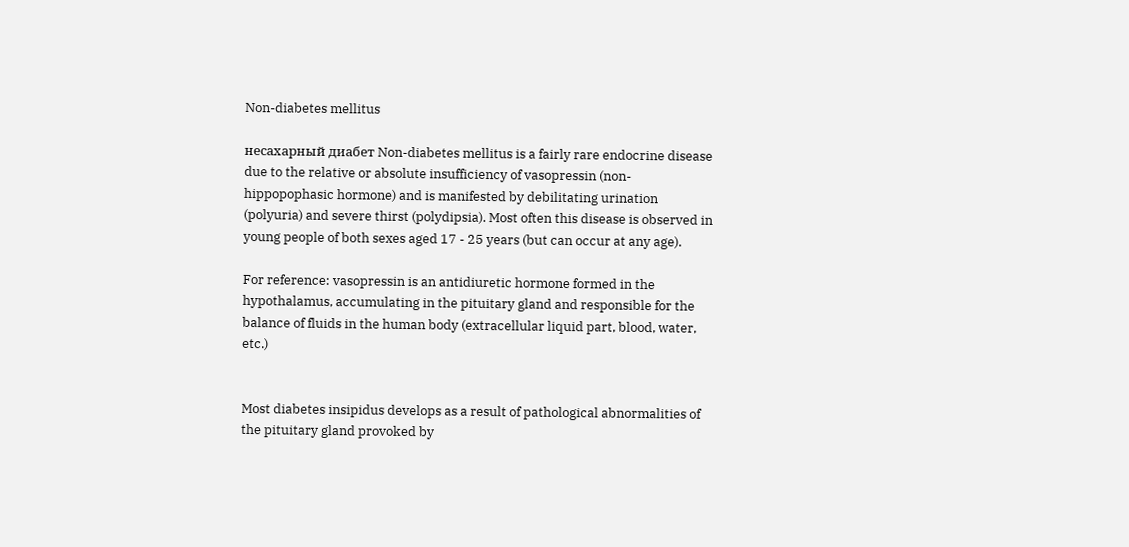Non-diabetes mellitus

несахарный диабет Non-diabetes mellitus is a fairly rare endocrine disease due to the relative or absolute insufficiency of vasopressin (non-hippopophasic hormone) and is manifested by debilitating urination (polyuria) and severe thirst (polydipsia). Most often this disease is observed in young people of both sexes aged 17 - 25 years (but can occur at any age).

For reference: vasopressin is an antidiuretic hormone formed in the hypothalamus, accumulating in the pituitary gland and responsible for the balance of fluids in the human body (extracellular liquid part, blood, water, etc.)


Most diabetes insipidus develops as a result of pathological abnormalities of the pituitary gland provoked by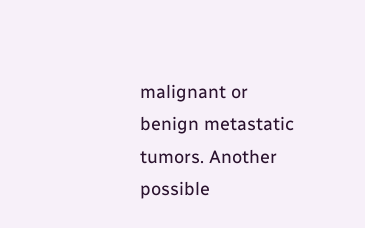malignant or benign metastatic tumors. Another possible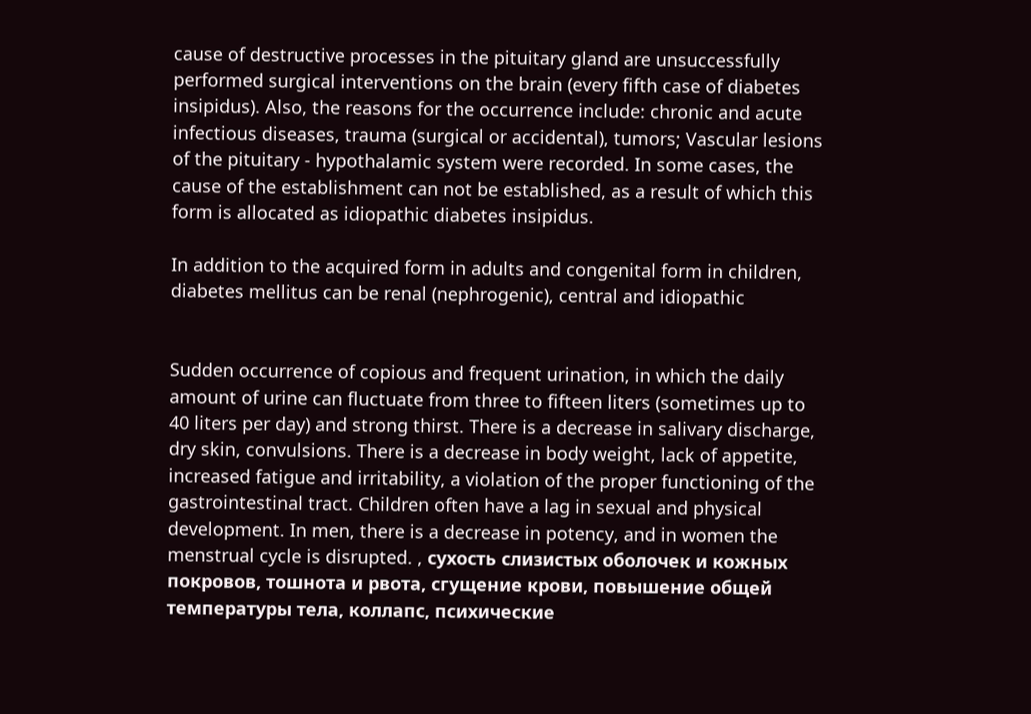cause of destructive processes in the pituitary gland are unsuccessfully performed surgical interventions on the brain (every fifth case of diabetes insipidus). Also, the reasons for the occurrence include: chronic and acute infectious diseases, trauma (surgical or accidental), tumors; Vascular lesions of the pituitary - hypothalamic system were recorded. In some cases, the cause of the establishment can not be established, as a result of which this form is allocated as idiopathic diabetes insipidus.

In addition to the acquired form in adults and congenital form in children, diabetes mellitus can be renal (nephrogenic), central and idiopathic


Sudden occurrence of copious and frequent urination, in which the daily amount of urine can fluctuate from three to fifteen liters (sometimes up to 40 liters per day) and strong thirst. There is a decrease in salivary discharge, dry skin, convulsions. There is a decrease in body weight, lack of appetite, increased fatigue and irritability, a violation of the proper functioning of the gastrointestinal tract. Children often have a lag in sexual and physical development. In men, there is a decrease in potency, and in women the menstrual cycle is disrupted. , сухость слизистых оболочек и кожных покровов, тошнота и рвота, сгущение крови, повышение общей температуры тела, коллапс, психические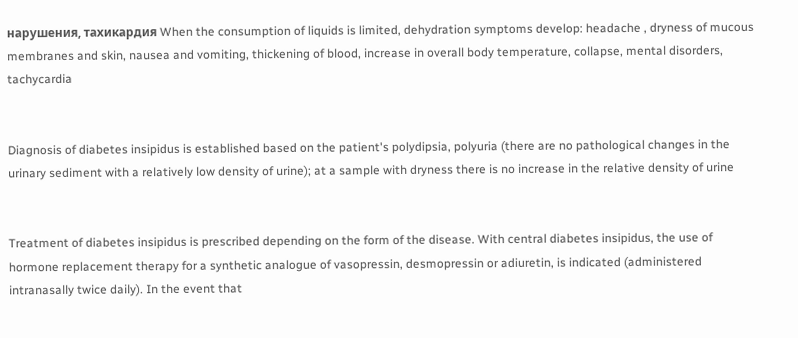нарушения, тахикардия When the consumption of liquids is limited, dehydration symptoms develop: headache , dryness of mucous membranes and skin, nausea and vomiting, thickening of blood, increase in overall body temperature, collapse, mental disorders, tachycardia


Diagnosis of diabetes insipidus is established based on the patient's polydipsia, polyuria (there are no pathological changes in the urinary sediment with a relatively low density of urine); at a sample with dryness there is no increase in the relative density of urine


Treatment of diabetes insipidus is prescribed depending on the form of the disease. With central diabetes insipidus, the use of hormone replacement therapy for a synthetic analogue of vasopressin, desmopressin or adiuretin, is indicated (administered intranasally twice daily). In the event that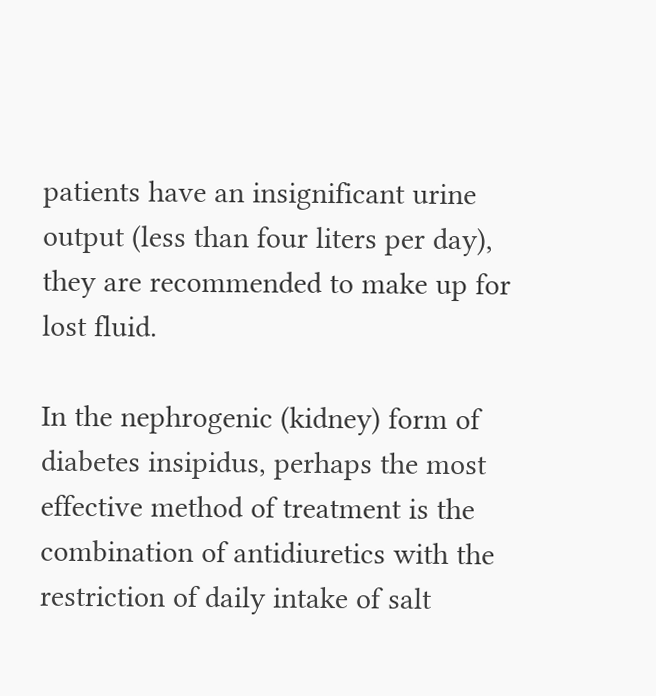patients have an insignificant urine output (less than four liters per day), they are recommended to make up for lost fluid.

In the nephrogenic (kidney) form of diabetes insipidus, perhaps the most effective method of treatment is the combination of antidiuretics with the restriction of daily intake of salt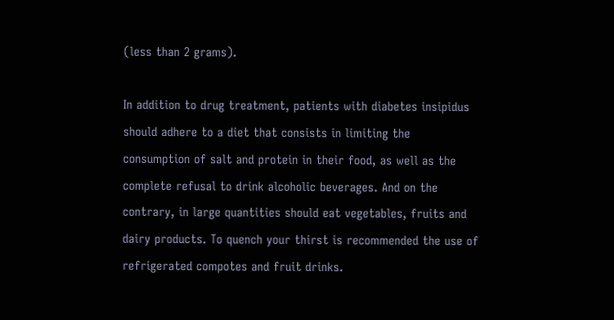(less than 2 grams).

In addition to drug treatment, patients with diabetes insipidus should adhere to a diet that consists in limiting the consumption of salt and protein in their food, as well as the complete refusal to drink alcoholic beverages. And on the contrary, in large quantities should eat vegetables, fruits and dairy products. To quench your thirst is recommended the use of refrigerated compotes and fruit drinks.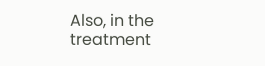Also, in the treatment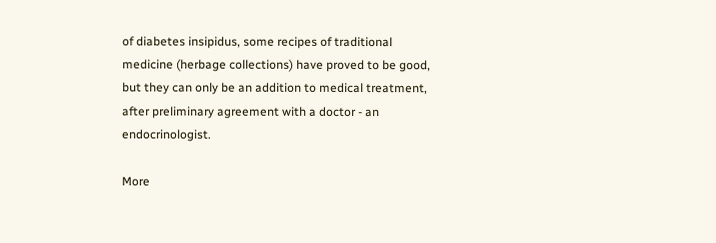of diabetes insipidus, some recipes of traditional medicine (herbage collections) have proved to be good, but they can only be an addition to medical treatment, after preliminary agreement with a doctor - an endocrinologist.

More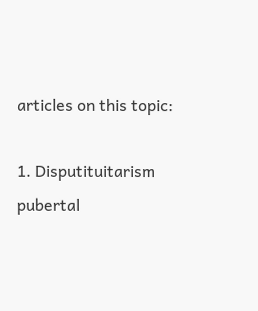articles on this topic:

1. Disputituitarism pubertal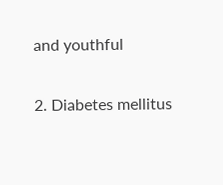and youthful

2. Diabetes mellitus